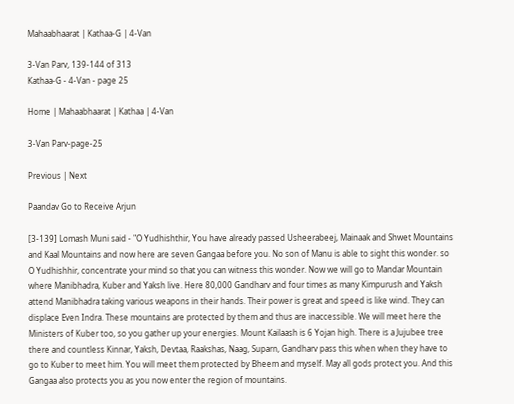Mahaabhaarat | Kathaa-G | 4-Van

3-Van Parv, 139-144 of 313
Kathaa-G - 4-Van - page 25

Home | Mahaabhaarat | Kathaa | 4-Van

3-Van Parv-page-25

Previous | Next

Paandav Go to Receive Arjun

[3-139] Lomash Muni said - "O Yudhishthir, You have already passed Usheerabeej, Mainaak and Shwet Mountains and Kaal Mountains and now here are seven Gangaa before you. No son of Manu is able to sight this wonder. so O Yudhishhir, concentrate your mind so that you can witness this wonder. Now we will go to Mandar Mountain where Manibhadra, Kuber and Yaksh live. Here 80,000 Gandharv and four times as many Kimpurush and Yaksh attend Manibhadra taking various weapons in their hands. Their power is great and speed is like wind. They can displace Even Indra. These mountains are protected by them and thus are inaccessible. We will meet here the Ministers of Kuber too, so you gather up your energies. Mount Kailaash is 6 Yojan high. There is a Jujubee tree there and countless Kinnar, Yaksh, Devtaa, Raakshas, Naag, Suparn, Gandharv pass this when when they have to go to Kuber to meet him. You will meet them protected by Bheem and myself. May all gods protect you. And this Gangaa also protects you as you now enter the region of mountains.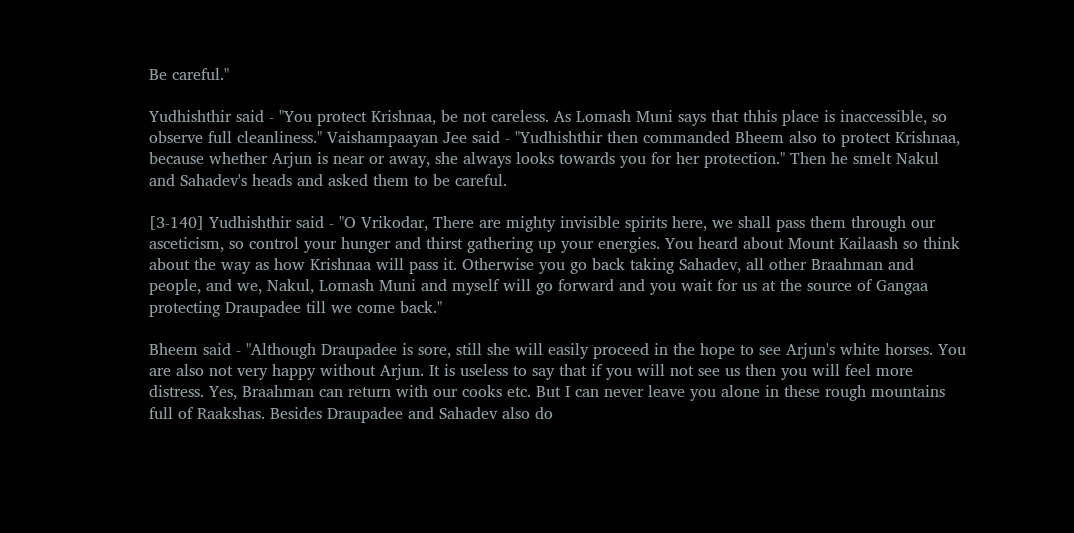Be careful."

Yudhishthir said - "You protect Krishnaa, be not careless. As Lomash Muni says that thhis place is inaccessible, so observe full cleanliness." Vaishampaayan Jee said - "Yudhishthir then commanded Bheem also to protect Krishnaa, because whether Arjun is near or away, she always looks towards you for her protection." Then he smelt Nakul and Sahadev's heads and asked them to be careful.

[3-140] Yudhishthir said - "O Vrikodar, There are mighty invisible spirits here, we shall pass them through our asceticism, so control your hunger and thirst gathering up your energies. You heard about Mount Kailaash so think about the way as how Krishnaa will pass it. Otherwise you go back taking Sahadev, all other Braahman and people, and we, Nakul, Lomash Muni and myself will go forward and you wait for us at the source of Gangaa protecting Draupadee till we come back."

Bheem said - "Although Draupadee is sore, still she will easily proceed in the hope to see Arjun's white horses. You are also not very happy without Arjun. It is useless to say that if you will not see us then you will feel more distress. Yes, Braahman can return with our cooks etc. But I can never leave you alone in these rough mountains full of Raakshas. Besides Draupadee and Sahadev also do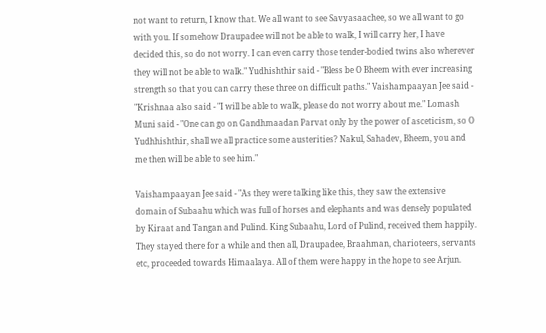not want to return, I know that. We all want to see Savyasaachee, so we all want to go with you. If somehow Draupadee will not be able to walk, I will carry her, I have decided this, so do not worry. I can even carry those tender-bodied twins also wherever they will not be able to walk." Yudhishthir said - "Bless be O Bheem with ever increasing strength so that you can carry these three on difficult paths." Vaishampaayan Jee said - "Krishnaa also said - "I will be able to walk, please do not worry about me." Lomash Muni said - "One can go on Gandhmaadan Parvat only by the power of asceticism, so O Yudhhishthir, shall we all practice some austerities? Nakul, Sahadev, Bheem, you and me then will be able to see him."

Vaishampaayan Jee said - "As they were talking like this, they saw the extensive domain of Subaahu which was full of horses and elephants and was densely populated by Kiraat and Tangan and Pulind. King Subaahu, Lord of Pulind, received them happily. They stayed there for a while and then all, Draupadee, Braahman, charioteers, servants etc, proceeded towards Himaalaya. All of them were happy in the hope to see Arjun.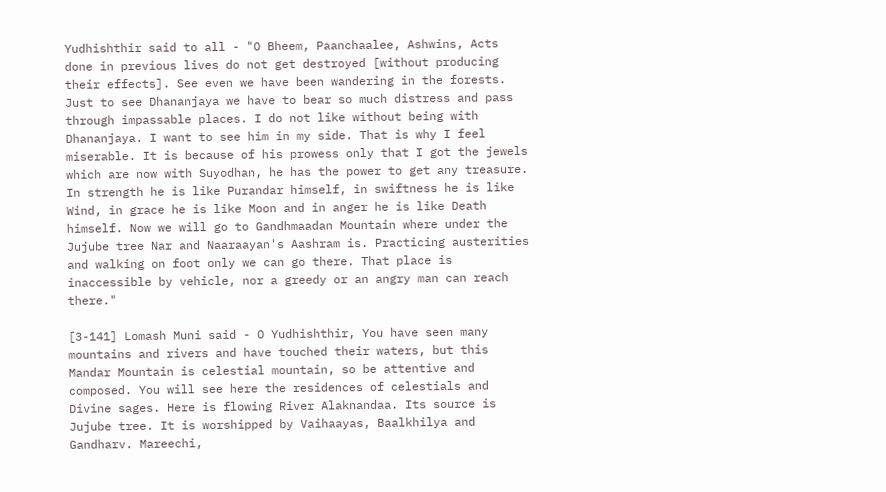Yudhishthir said to all - "O Bheem, Paanchaalee, Ashwins, Acts done in previous lives do not get destroyed [without producing their effects]. See even we have been wandering in the forests. Just to see Dhananjaya we have to bear so much distress and pass through impassable places. I do not like without being with Dhananjaya. I want to see him in my side. That is why I feel miserable. It is because of his prowess only that I got the jewels which are now with Suyodhan, he has the power to get any treasure. In strength he is like Purandar himself, in swiftness he is like Wind, in grace he is like Moon and in anger he is like Death himself. Now we will go to Gandhmaadan Mountain where under the Jujube tree Nar and Naaraayan's Aashram is. Practicing austerities and walking on foot only we can go there. That place is inaccessible by vehicle, nor a greedy or an angry man can reach there."

[3-141] Lomash Muni said - O Yudhishthir, You have seen many mountains and rivers and have touched their waters, but this Mandar Mountain is celestial mountain, so be attentive and composed. You will see here the residences of celestials and Divine sages. Here is flowing River Alaknandaa. Its source is Jujube tree. It is worshipped by Vaihaayas, Baalkhilya and Gandharv. Mareechi,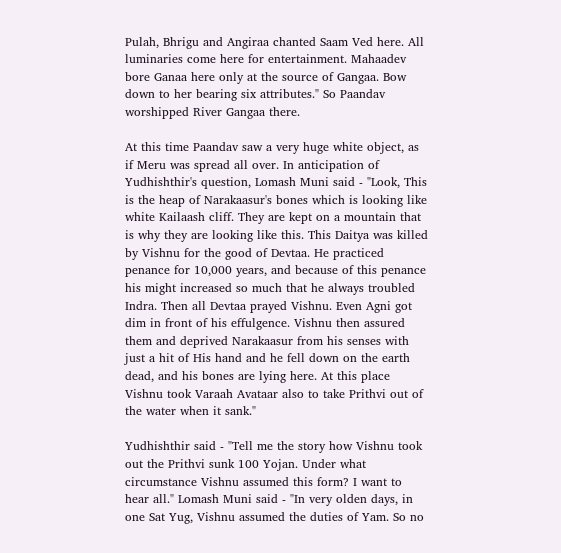Pulah, Bhrigu and Angiraa chanted Saam Ved here. All luminaries come here for entertainment. Mahaadev bore Ganaa here only at the source of Gangaa. Bow down to her bearing six attributes." So Paandav worshipped River Gangaa there.

At this time Paandav saw a very huge white object, as if Meru was spread all over. In anticipation of Yudhishthir's question, Lomash Muni said - "Look, This is the heap of Narakaasur's bones which is looking like white Kailaash cliff. They are kept on a mountain that is why they are looking like this. This Daitya was killed by Vishnu for the good of Devtaa. He practiced penance for 10,000 years, and because of this penance his might increased so much that he always troubled Indra. Then all Devtaa prayed Vishnu. Even Agni got dim in front of his effulgence. Vishnu then assured them and deprived Narakaasur from his senses with just a hit of His hand and he fell down on the earth dead, and his bones are lying here. At this place Vishnu took Varaah Avataar also to take Prithvi out of the water when it sank."

Yudhishthir said - "Tell me the story how Vishnu took out the Prithvi sunk 100 Yojan. Under what circumstance Vishnu assumed this form? I want to hear all." Lomash Muni said - "In very olden days, in one Sat Yug, Vishnu assumed the duties of Yam. So no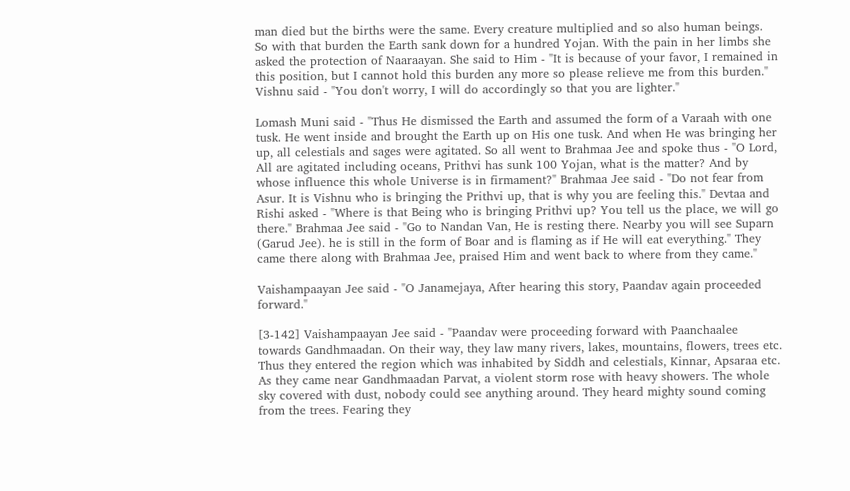man died but the births were the same. Every creature multiplied and so also human beings. So with that burden the Earth sank down for a hundred Yojan. With the pain in her limbs she asked the protection of Naaraayan. She said to Him - "It is because of your favor, I remained in this position, but I cannot hold this burden any more so please relieve me from this burden." Vishnu said - "You don't worry, I will do accordingly so that you are lighter."

Lomash Muni said - "Thus He dismissed the Earth and assumed the form of a Varaah with one tusk. He went inside and brought the Earth up on His one tusk. And when He was bringing her up, all celestials and sages were agitated. So all went to Brahmaa Jee and spoke thus - "O Lord, All are agitated including oceans, Prithvi has sunk 100 Yojan, what is the matter? And by whose influence this whole Universe is in firmament?" Brahmaa Jee said - "Do not fear from Asur. It is Vishnu who is bringing the Prithvi up, that is why you are feeling this." Devtaa and Rishi asked - "Where is that Being who is bringing Prithvi up? You tell us the place, we will go there." Brahmaa Jee said - "Go to Nandan Van, He is resting there. Nearby you will see Suparn (Garud Jee). he is still in the form of Boar and is flaming as if He will eat everything." They came there along with Brahmaa Jee, praised Him and went back to where from they came."

Vaishampaayan Jee said - "O Janamejaya, After hearing this story, Paandav again proceeded forward."

[3-142] Vaishampaayan Jee said - "Paandav were proceeding forward with Paanchaalee towards Gandhmaadan. On their way, they law many rivers, lakes, mountains, flowers, trees etc. Thus they entered the region which was inhabited by Siddh and celestials, Kinnar, Apsaraa etc. As they came near Gandhmaadan Parvat, a violent storm rose with heavy showers. The whole sky covered with dust, nobody could see anything around. They heard mighty sound coming from the trees. Fearing they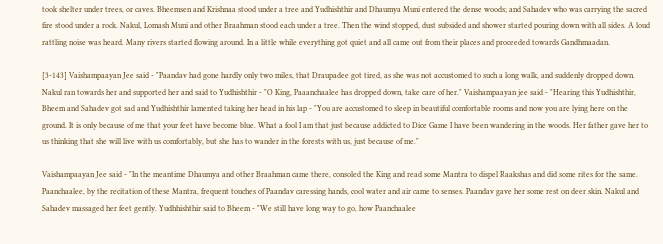took shelter under trees, or caves. Bheemsen and Krishnaa stood under a tree and Yudhishthir and Dhaumya Muni entered the dense woods; and Sahadev who was carrying the sacred fire stood under a rock. Nakul, Lomash Muni and other Braahman stood each under a tree. Then the wind stopped, dust subsided and shower started pouring down with all sides. A loud rattling noise was heard. Many rivers started flowing around. In a little while everything got quiet and all came out from their places and proceeded towards Gandhmaadan.

[3-143] Vaishampaayan Jee said - "Paandav had gone hardly only two miles, that Draupadee got tired, as she was not accustomed to such a long walk, and suddenly dropped down. Nakul ran towards her and supported her and said to Yudhishthir - "O King, Paaanchaalee has dropped down, take care of her." Vaishampaayan jee said - "Hearing this Yudhishthir, Bheem and Sahadev got sad and Yudhishthir lamented taking her head in his lap - "You are accustomed to sleep in beautiful comfortable rooms and now you are lying here on the ground. It is only because of me that your feet have become blue. What a fool I am that just because addicted to Dice Game I have been wandering in the woods. Her father gave her to us thinking that she will live with us comfortably, but she has to wander in the forests with us, just because of me."

Vaishampaayan Jee said - "In the meantime Dhaumya and other Braahman came there, consoled the King and read some Mantra to dispel Raakshas and did some rites for the same. Paanchaalee, by the recitation of these Mantra, frequent touches of Paandav caressing hands, cool water and air came to senses. Paandav gave her some rest on deer skin. Nakul and Sahadev massaged her feet gently. Yudhhishthir said to Bheem - "We still have long way to go, how Paanchaalee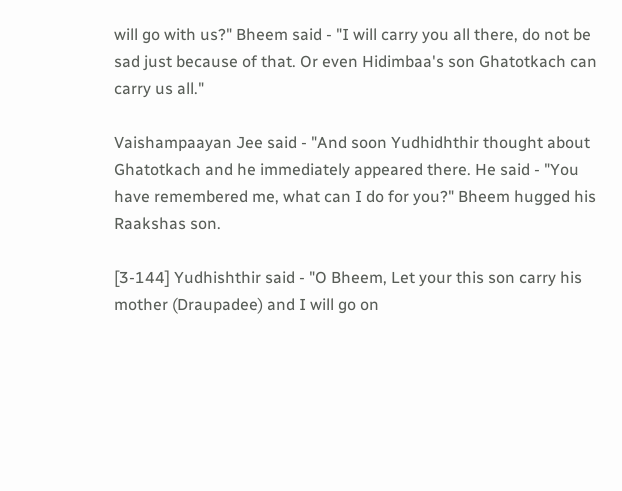will go with us?" Bheem said - "I will carry you all there, do not be sad just because of that. Or even Hidimbaa's son Ghatotkach can carry us all."

Vaishampaayan Jee said - "And soon Yudhidhthir thought about Ghatotkach and he immediately appeared there. He said - "You have remembered me, what can I do for you?" Bheem hugged his Raakshas son.

[3-144] Yudhishthir said - "O Bheem, Let your this son carry his mother (Draupadee) and I will go on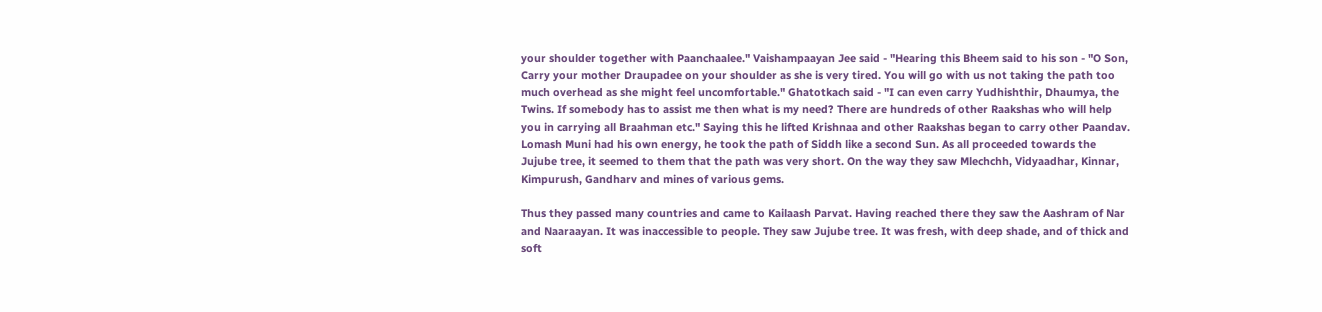your shoulder together with Paanchaalee." Vaishampaayan Jee said - "Hearing this Bheem said to his son - "O Son, Carry your mother Draupadee on your shoulder as she is very tired. You will go with us not taking the path too much overhead as she might feel uncomfortable." Ghatotkach said - "I can even carry Yudhishthir, Dhaumya, the Twins. If somebody has to assist me then what is my need? There are hundreds of other Raakshas who will help you in carrying all Braahman etc." Saying this he lifted Krishnaa and other Raakshas began to carry other Paandav. Lomash Muni had his own energy, he took the path of Siddh like a second Sun. As all proceeded towards the Jujube tree, it seemed to them that the path was very short. On the way they saw Mlechchh, Vidyaadhar, Kinnar, Kimpurush, Gandharv and mines of various gems.

Thus they passed many countries and came to Kailaash Parvat. Having reached there they saw the Aashram of Nar and Naaraayan. It was inaccessible to people. They saw Jujube tree. It was fresh, with deep shade, and of thick and soft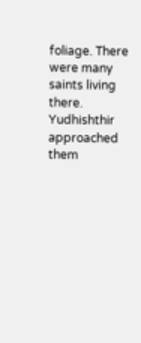foliage. There were many saints living there. Yudhishthir approached them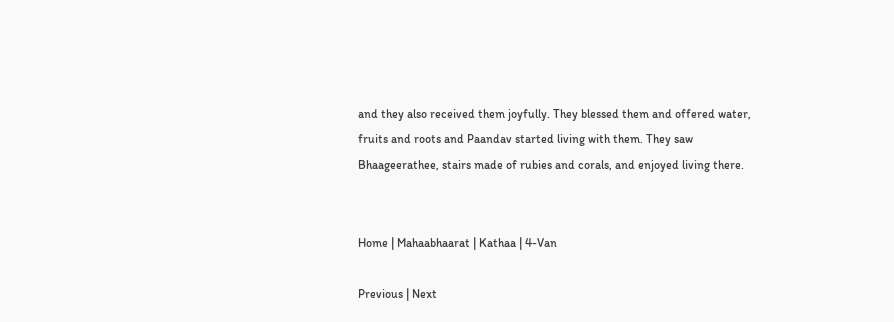and they also received them joyfully. They blessed them and offered water, fruits and roots and Paandav started living with them. They saw Bhaageerathee, stairs made of rubies and corals, and enjoyed living there.


Home | Mahaabhaarat | Kathaa | 4-Van

Previous | Next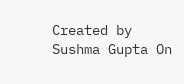Created by Sushma Gupta On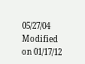05/27/04
Modified on 01/17/12